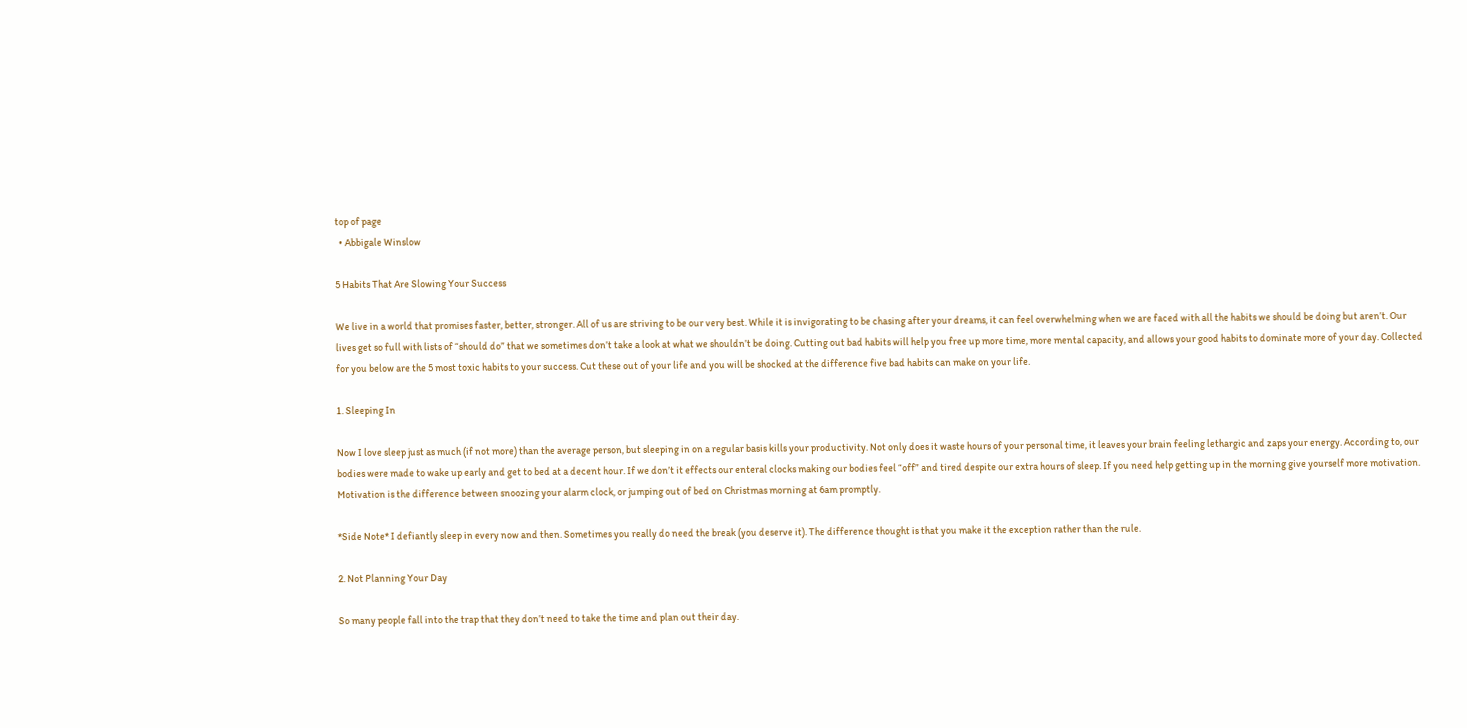top of page
  • Abbigale Winslow

5 Habits That Are Slowing Your Success

We live in a world that promises faster, better, stronger. All of us are striving to be our very best. While it is invigorating to be chasing after your dreams, it can feel overwhelming when we are faced with all the habits we should be doing but aren’t. Our lives get so full with lists of “should do” that we sometimes don’t take a look at what we shouldn’t be doing. Cutting out bad habits will help you free up more time, more mental capacity, and allows your good habits to dominate more of your day. Collected for you below are the 5 most toxic habits to your success. Cut these out of your life and you will be shocked at the difference five bad habits can make on your life.

1. Sleeping In

Now I love sleep just as much (if not more) than the average person, but sleeping in on a regular basis kills your productivity. Not only does it waste hours of your personal time, it leaves your brain feeling lethargic and zaps your energy. According to, our bodies were made to wake up early and get to bed at a decent hour. If we don’t it effects our enteral clocks making our bodies feel “off” and tired despite our extra hours of sleep. If you need help getting up in the morning give yourself more motivation. Motivation is the difference between snoozing your alarm clock, or jumping out of bed on Christmas morning at 6am promptly.

*Side Note* I defiantly sleep in every now and then. Sometimes you really do need the break (you deserve it). The difference thought is that you make it the exception rather than the rule.

2. Not Planning Your Day

So many people fall into the trap that they don’t need to take the time and plan out their day.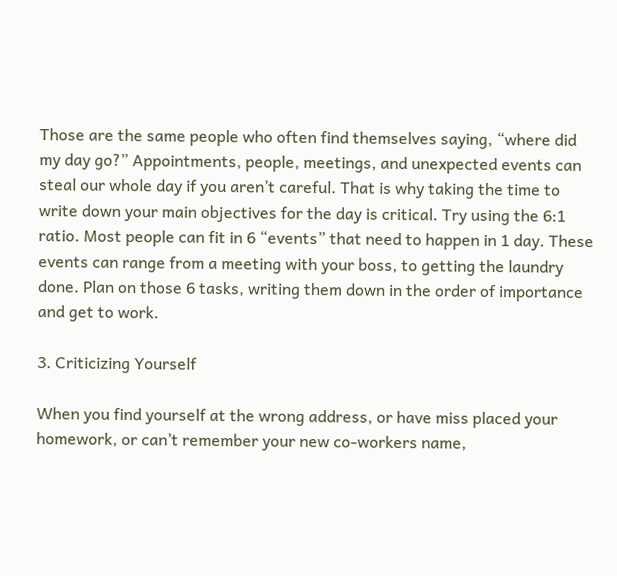Those are the same people who often find themselves saying, “where did my day go?” Appointments, people, meetings, and unexpected events can steal our whole day if you aren’t careful. That is why taking the time to write down your main objectives for the day is critical. Try using the 6:1 ratio. Most people can fit in 6 “events” that need to happen in 1 day. These events can range from a meeting with your boss, to getting the laundry done. Plan on those 6 tasks, writing them down in the order of importance and get to work.

3. Criticizing Yourself

When you find yourself at the wrong address, or have miss placed your homework, or can’t remember your new co-workers name,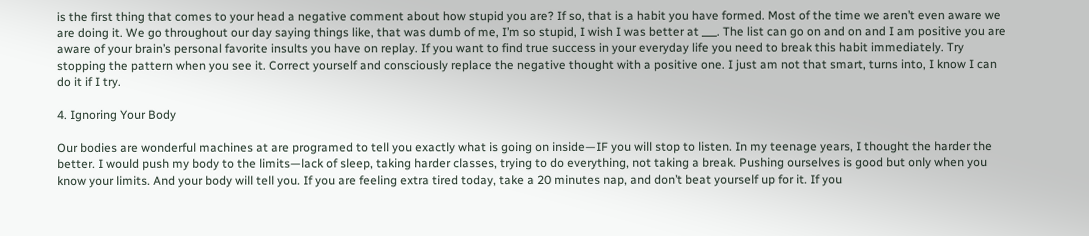is the first thing that comes to your head a negative comment about how stupid you are? If so, that is a habit you have formed. Most of the time we aren’t even aware we are doing it. We go throughout our day saying things like, that was dumb of me, I’m so stupid, I wish I was better at ___. The list can go on and on and I am positive you are aware of your brain’s personal favorite insults you have on replay. If you want to find true success in your everyday life you need to break this habit immediately. Try stopping the pattern when you see it. Correct yourself and consciously replace the negative thought with a positive one. I just am not that smart, turns into, I know I can do it if I try.

4. Ignoring Your Body

Our bodies are wonderful machines at are programed to tell you exactly what is going on inside—IF you will stop to listen. In my teenage years, I thought the harder the better. I would push my body to the limits—lack of sleep, taking harder classes, trying to do everything, not taking a break. Pushing ourselves is good but only when you know your limits. And your body will tell you. If you are feeling extra tired today, take a 20 minutes nap, and don’t beat yourself up for it. If you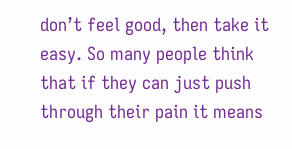don’t feel good, then take it easy. So many people think that if they can just push through their pain it means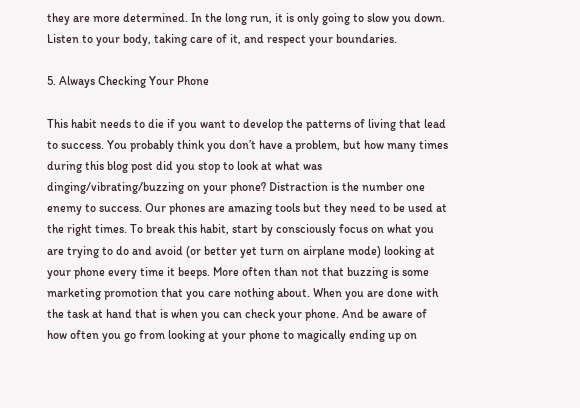they are more determined. In the long run, it is only going to slow you down. Listen to your body, taking care of it, and respect your boundaries.

5. Always Checking Your Phone

This habit needs to die if you want to develop the patterns of living that lead to success. You probably think you don’t have a problem, but how many times during this blog post did you stop to look at what was dinging/vibrating/buzzing on your phone? Distraction is the number one enemy to success. Our phones are amazing tools but they need to be used at the right times. To break this habit, start by consciously focus on what you are trying to do and avoid (or better yet turn on airplane mode) looking at your phone every time it beeps. More often than not that buzzing is some marketing promotion that you care nothing about. When you are done with the task at hand that is when you can check your phone. And be aware of how often you go from looking at your phone to magically ending up on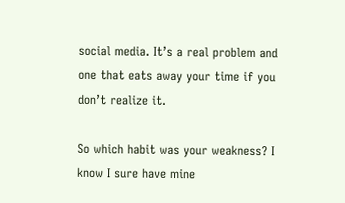social media. It’s a real problem and one that eats away your time if you don’t realize it.

So which habit was your weakness? I know I sure have mine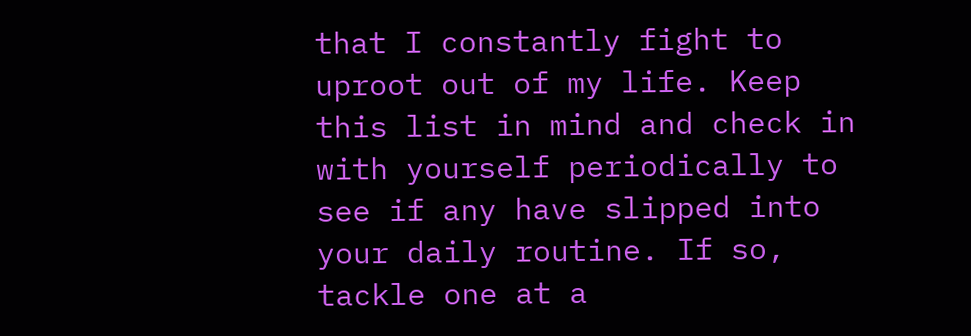that I constantly fight to uproot out of my life. Keep this list in mind and check in with yourself periodically to see if any have slipped into your daily routine. If so, tackle one at a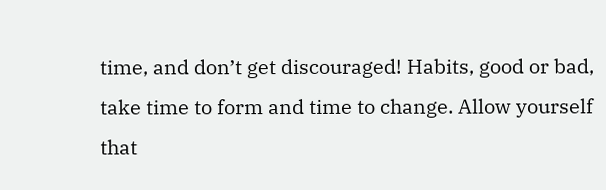time, and don’t get discouraged! Habits, good or bad, take time to form and time to change. Allow yourself that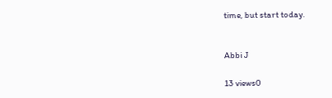time, but start today.


Abbi J

13 views0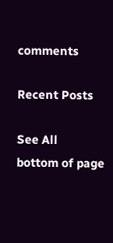comments

Recent Posts

See All
bottom of page